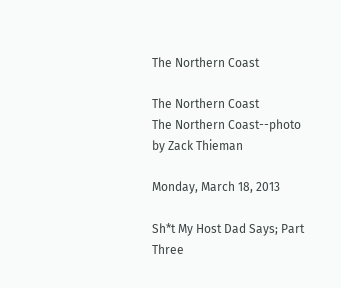The Northern Coast

The Northern Coast
The Northern Coast--photo by Zack Thieman

Monday, March 18, 2013

Sh*t My Host Dad Says; Part Three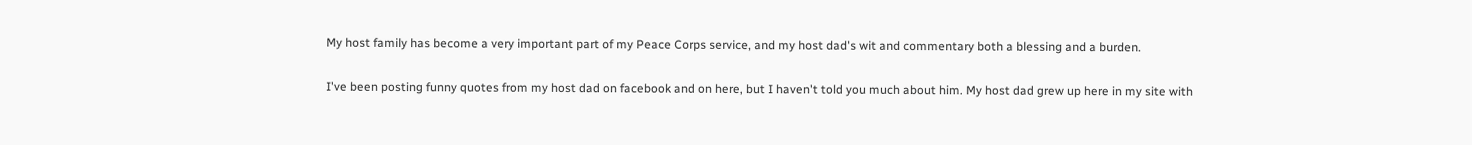My host family has become a very important part of my Peace Corps service, and my host dad's wit and commentary both a blessing and a burden.

I've been posting funny quotes from my host dad on facebook and on here, but I haven't told you much about him. My host dad grew up here in my site with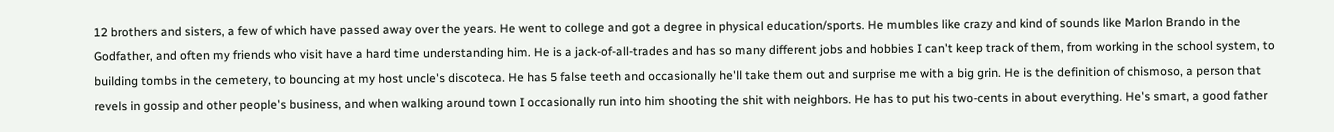12 brothers and sisters, a few of which have passed away over the years. He went to college and got a degree in physical education/sports. He mumbles like crazy and kind of sounds like Marlon Brando in the Godfather, and often my friends who visit have a hard time understanding him. He is a jack-of-all-trades and has so many different jobs and hobbies I can't keep track of them, from working in the school system, to building tombs in the cemetery, to bouncing at my host uncle's discoteca. He has 5 false teeth and occasionally he'll take them out and surprise me with a big grin. He is the definition of chismoso, a person that revels in gossip and other people's business, and when walking around town I occasionally run into him shooting the shit with neighbors. He has to put his two-cents in about everything. He's smart, a good father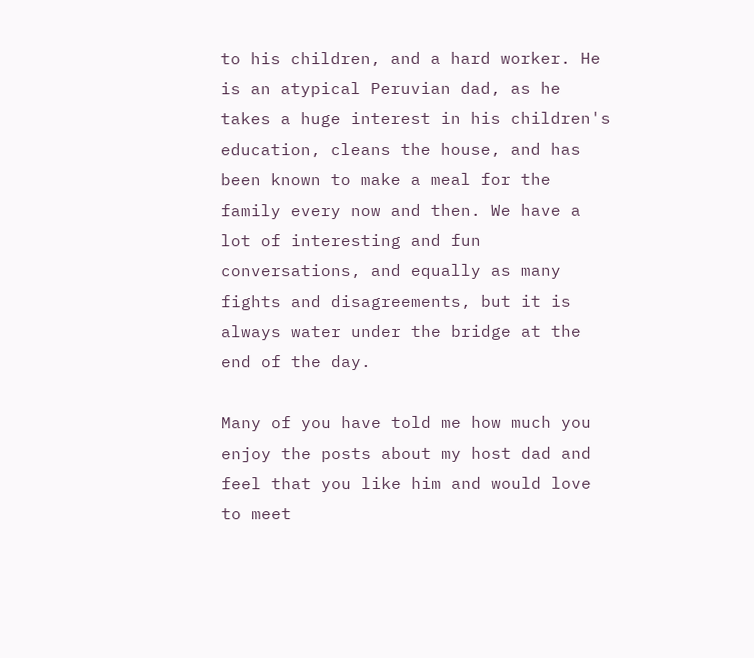to his children, and a hard worker. He is an atypical Peruvian dad, as he takes a huge interest in his children's education, cleans the house, and has been known to make a meal for the family every now and then. We have a lot of interesting and fun conversations, and equally as many fights and disagreements, but it is always water under the bridge at the end of the day.

Many of you have told me how much you enjoy the posts about my host dad and feel that you like him and would love to meet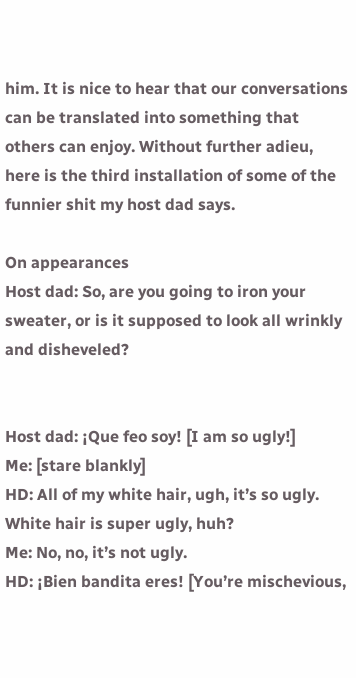him. It is nice to hear that our conversations can be translated into something that others can enjoy. Without further adieu, here is the third installation of some of the funnier shit my host dad says.

On appearances
Host dad: So, are you going to iron your sweater, or is it supposed to look all wrinkly and disheveled?


Host dad: ¡Que feo soy! [I am so ugly!]
Me: [stare blankly]
HD: All of my white hair, ugh, it’s so ugly. White hair is super ugly, huh?
Me: No, no, it’s not ugly.
HD: ¡Bien bandita eres! [You’re mischevious,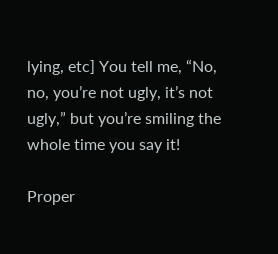lying, etc] You tell me, “No, no, you’re not ugly, it’s not ugly,” but you’re smiling the whole time you say it!

Proper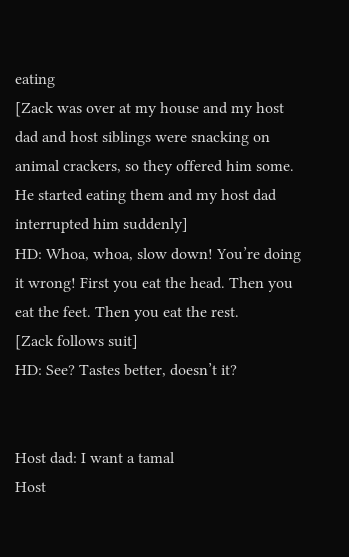eating
[Zack was over at my house and my host dad and host siblings were snacking on animal crackers, so they offered him some. He started eating them and my host dad interrupted him suddenly]
HD: Whoa, whoa, slow down! You’re doing it wrong! First you eat the head. Then you eat the feet. Then you eat the rest.
[Zack follows suit]
HD: See? Tastes better, doesn’t it?


Host dad: I want a tamal
Host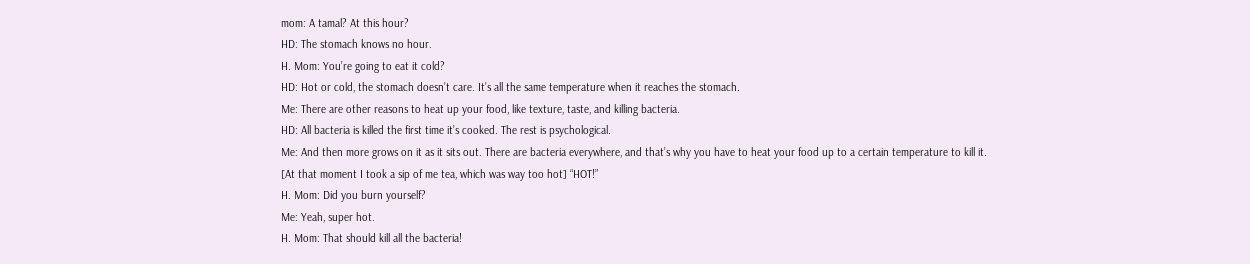mom: A tamal? At this hour?
HD: The stomach knows no hour.
H. Mom: You’re going to eat it cold?
HD: Hot or cold, the stomach doesn’t care. It’s all the same temperature when it reaches the stomach.
Me: There are other reasons to heat up your food, like texture, taste, and killing bacteria.
HD: All bacteria is killed the first time it’s cooked. The rest is psychological.
Me: And then more grows on it as it sits out. There are bacteria everywhere, and that’s why you have to heat your food up to a certain temperature to kill it.
[At that moment I took a sip of me tea, which was way too hot] “HOT!”
H. Mom: Did you burn yourself?
Me: Yeah, super hot.
H. Mom: That should kill all the bacteria!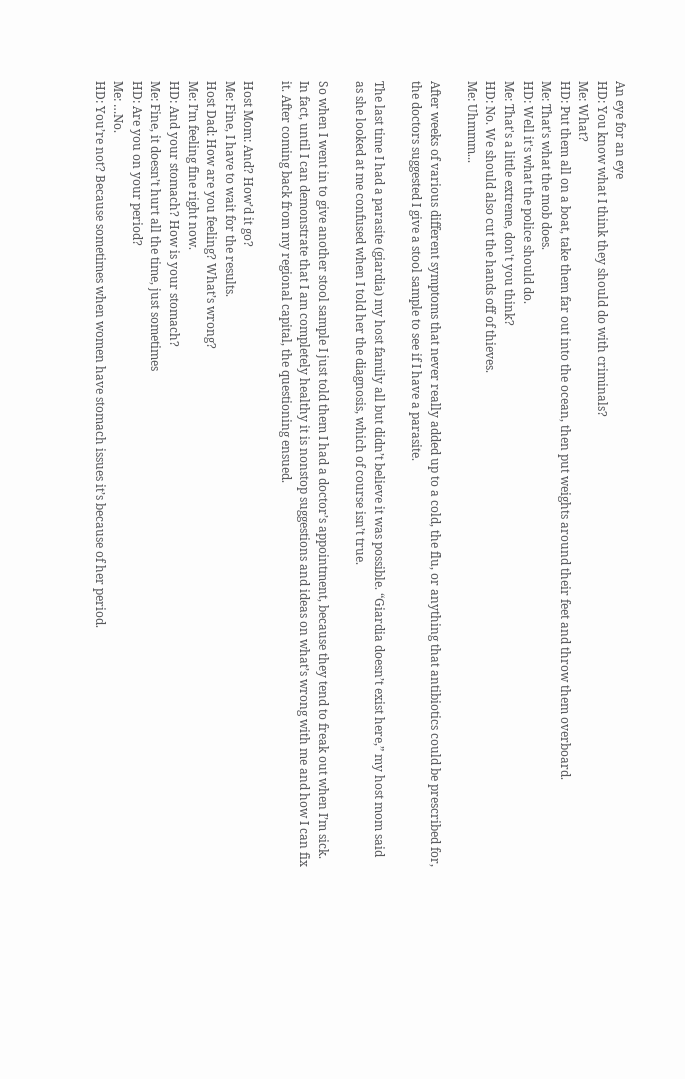An eye for an eye
HD: You know what I think they should do with criminals?
Me: What?
HD: Put them all on a boat, take them far out into the ocean, then put weights around their feet and throw them overboard.
Me: That's what the mob does.
HD: Well it's what the police should do.
Me: That's a little extreme, don't you think?
HD: No. We should also cut the hands off of thieves.
Me: Uhmmm...

After weeks of various different symptoms that never really added up to a cold, the flu, or anything that antibiotics could be prescribed for, the doctors suggested I give a stool sample to see if I have a parasite.

The last time I had a parasite (giardia) my host family all but didn’t believe it was possible. “Giardia doesn’t exist here,” my host mom said as she looked at me confused when I told her the diagnosis, which of course isn’t true.

So when I went in to give another stool sample I just told them I had a doctor’s appointment, because they tend to freak out when I’m sick. In fact, until I can demonstrate that I am completely healthy it is nonstop suggestions and ideas on what’s wrong with me and how I can fix it. After coming back from my regional capital, the questioning ensued.

Host Mom: And? How’d it go?
Me: Fine, I have to wait for the results.
Host Dad: How are you feeling? What’s wrong?
Me: I’m feeling fine right now.
HD: And your stomach? How is your stomach?
Me: Fine, it doesn’t hurt all the time, just sometimes
HD: Are you on your period?
Me: …No.
HD: You’re not? Because sometimes when women have stomach issues it’s because of her period.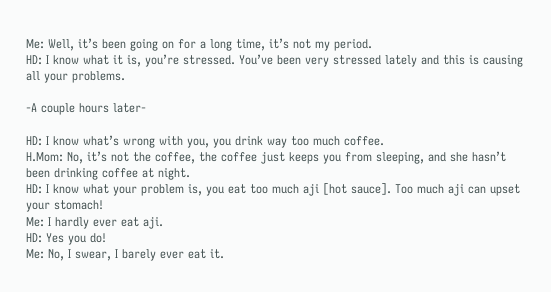Me: Well, it’s been going on for a long time, it’s not my period.
HD: I know what it is, you’re stressed. You’ve been very stressed lately and this is causing all your problems.

-A couple hours later-

HD: I know what’s wrong with you, you drink way too much coffee.
H.Mom: No, it’s not the coffee, the coffee just keeps you from sleeping, and she hasn’t been drinking coffee at night.
HD: I know what your problem is, you eat too much aji [hot sauce]. Too much aji can upset your stomach!
Me: I hardly ever eat aji.
HD: Yes you do!
Me: No, I swear, I barely ever eat it.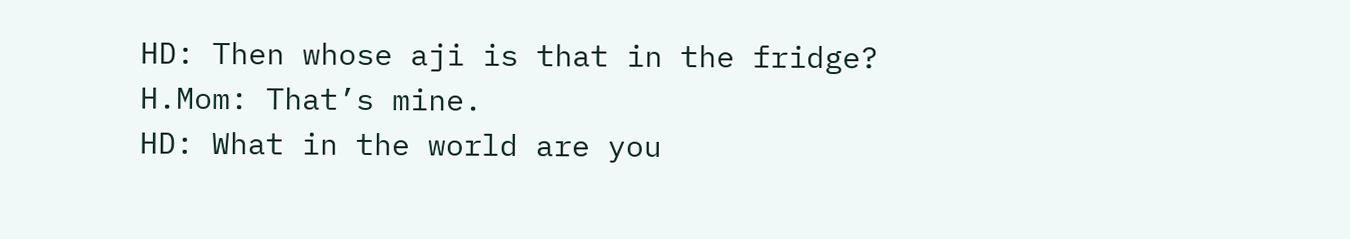HD: Then whose aji is that in the fridge?
H.Mom: That’s mine.
HD: What in the world are you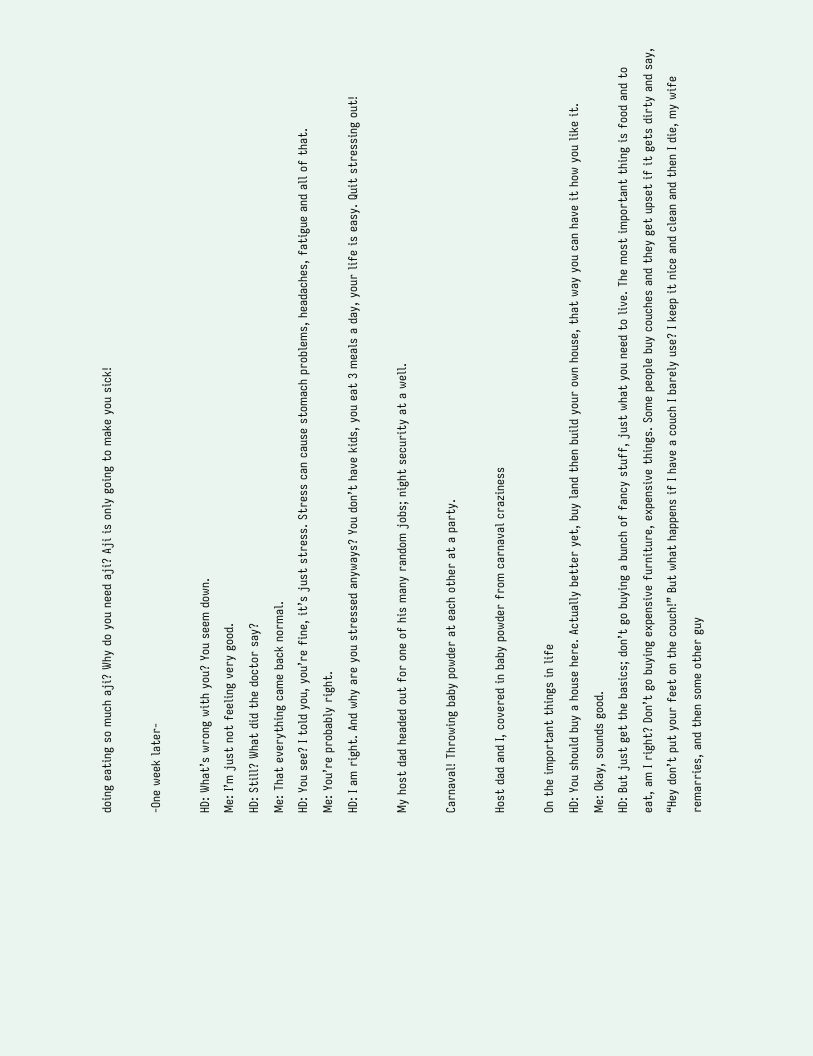doing eating so much aji? Why do you need aji? Aji is only going to make you sick!

-One week later-

HD: What’s wrong with you? You seem down.
Me: I’m just not feeling very good.
HD: Still? What did the doctor say?
Me: That everything came back normal.
HD: You see? I told you, you’re fine, it’s just stress. Stress can cause stomach problems, headaches, fatigue and all of that.
Me: You’re probably right.
HD: I am right. And why are you stressed anyways? You don’t have kids, you eat 3 meals a day, your life is easy. Quit stressing out!

My host dad headed out for one of his many random jobs; night security at a well.

Carnaval! Throwing baby powder at each other at a party.

Host dad and I, covered in baby powder from carnaval craziness

On the important things in life
HD: You should buy a house here. Actually better yet, buy land then build your own house, that way you can have it how you like it.
Me: Okay, sounds good.
HD: But just get the basics; don’t go buying a bunch of fancy stuff, just what you need to live. The most important thing is food and to eat, am I right? Don’t go buying expensive furniture, expensive things. Some people buy couches and they get upset if it gets dirty and say, “Hey don’t put your feet on the couch!” But what happens if I have a couch I barely use? I keep it nice and clean and then I die, my wife remarries, and then some other guy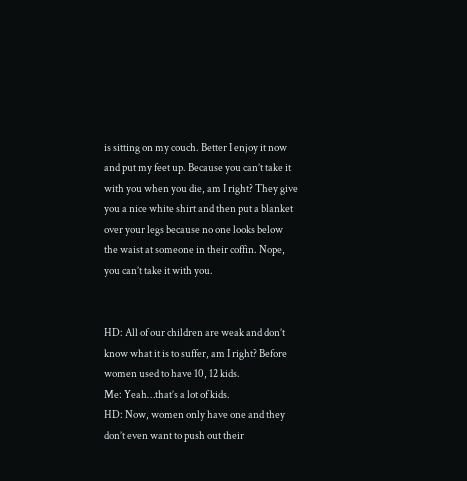is sitting on my couch. Better I enjoy it now and put my feet up. Because you can’t take it with you when you die, am I right? They give you a nice white shirt and then put a blanket over your legs because no one looks below the waist at someone in their coffin. Nope, you can’t take it with you.


HD: All of our children are weak and don’t know what it is to suffer, am I right? Before women used to have 10, 12 kids.
Me: Yeah…that’s a lot of kids.
HD: Now, women only have one and they don’t even want to push out their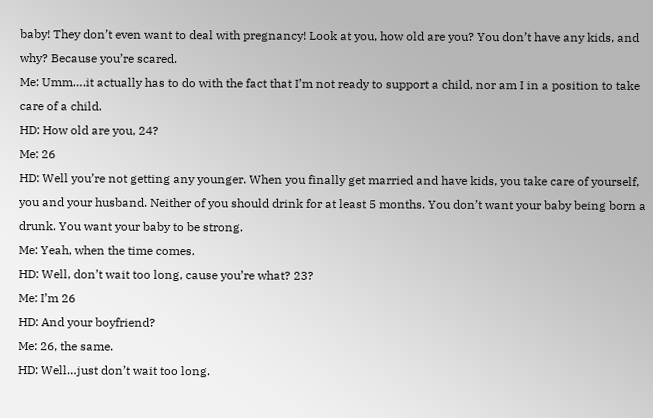baby! They don’t even want to deal with pregnancy! Look at you, how old are you? You don’t have any kids, and why? Because you’re scared.
Me: Umm….it actually has to do with the fact that I’m not ready to support a child, nor am I in a position to take care of a child.
HD: How old are you, 24?
Me: 26
HD: Well you’re not getting any younger. When you finally get married and have kids, you take care of yourself, you and your husband. Neither of you should drink for at least 5 months. You don’t want your baby being born a drunk. You want your baby to be strong.
Me: Yeah, when the time comes.
HD: Well, don’t wait too long, cause you’re what? 23?
Me: I’m 26
HD: And your boyfriend?
Me: 26, the same.
HD: Well…just don’t wait too long.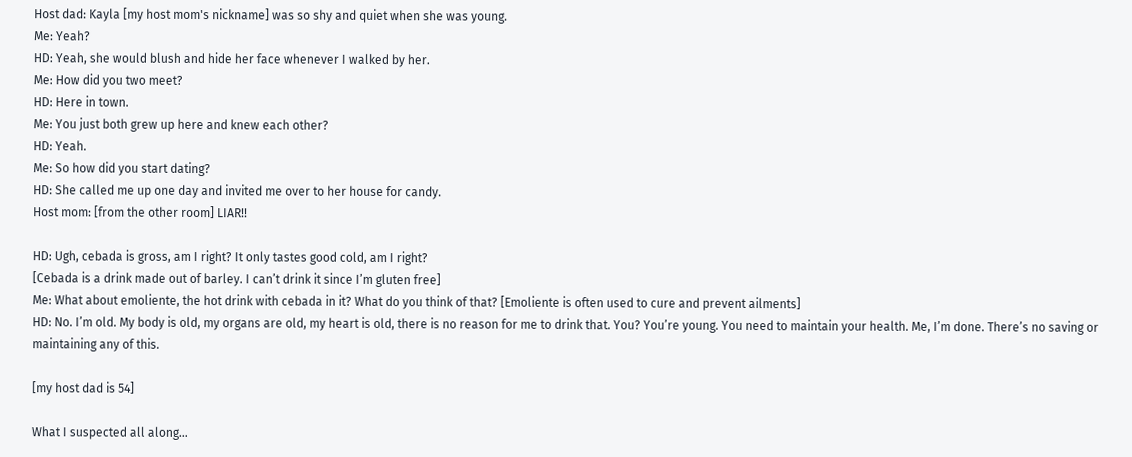Host dad: Kayla [my host mom's nickname] was so shy and quiet when she was young.
Me: Yeah?
HD: Yeah, she would blush and hide her face whenever I walked by her.
Me: How did you two meet?
HD: Here in town.
Me: You just both grew up here and knew each other?
HD: Yeah.
Me: So how did you start dating?
HD: She called me up one day and invited me over to her house for candy.
Host mom: [from the other room] LIAR!!

HD: Ugh, cebada is gross, am I right? It only tastes good cold, am I right?
[Cebada is a drink made out of barley. I can’t drink it since I’m gluten free]
Me: What about emoliente, the hot drink with cebada in it? What do you think of that? [Emoliente is often used to cure and prevent ailments]
HD: No. I’m old. My body is old, my organs are old, my heart is old, there is no reason for me to drink that. You? You’re young. You need to maintain your health. Me, I’m done. There’s no saving or maintaining any of this.

[my host dad is 54]

What I suspected all along…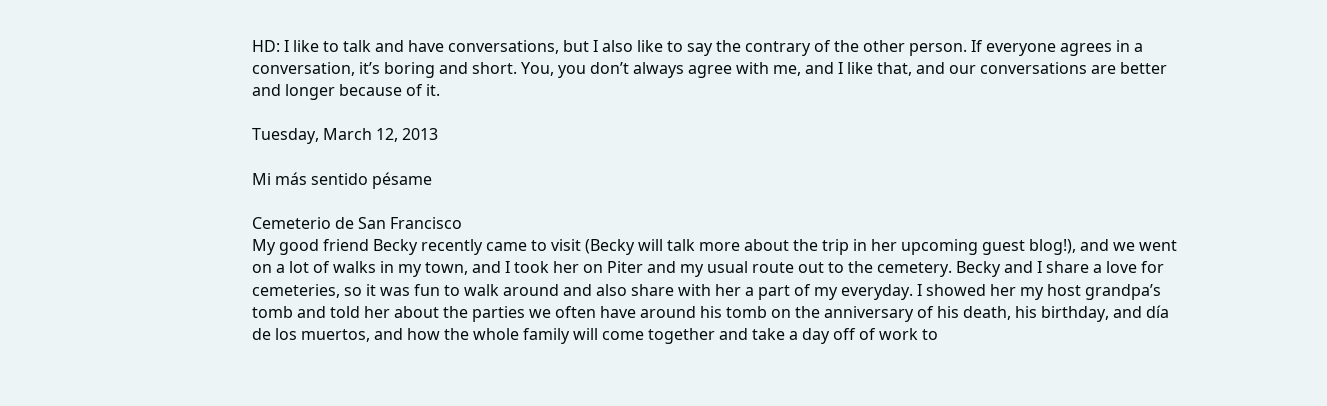HD: I like to talk and have conversations, but I also like to say the contrary of the other person. If everyone agrees in a conversation, it’s boring and short. You, you don’t always agree with me, and I like that, and our conversations are better and longer because of it.

Tuesday, March 12, 2013

Mi más sentido pésame

Cemeterio de San Francisco
My good friend Becky recently came to visit (Becky will talk more about the trip in her upcoming guest blog!), and we went on a lot of walks in my town, and I took her on Piter and my usual route out to the cemetery. Becky and I share a love for cemeteries, so it was fun to walk around and also share with her a part of my everyday. I showed her my host grandpa’s tomb and told her about the parties we often have around his tomb on the anniversary of his death, his birthday, and día de los muertos, and how the whole family will come together and take a day off of work to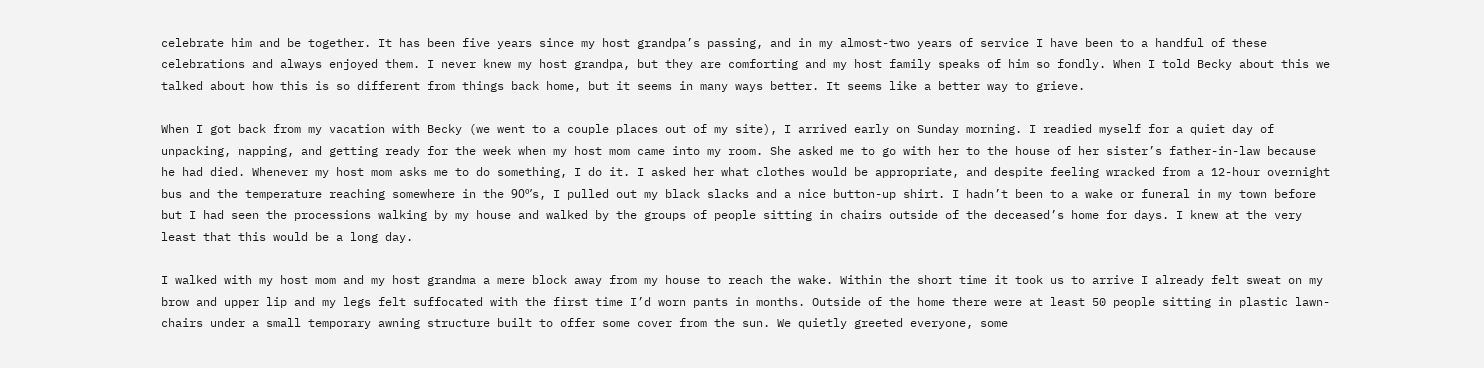celebrate him and be together. It has been five years since my host grandpa’s passing, and in my almost-two years of service I have been to a handful of these celebrations and always enjoyed them. I never knew my host grandpa, but they are comforting and my host family speaks of him so fondly. When I told Becky about this we talked about how this is so different from things back home, but it seems in many ways better. It seems like a better way to grieve.

When I got back from my vacation with Becky (we went to a couple places out of my site), I arrived early on Sunday morning. I readied myself for a quiet day of unpacking, napping, and getting ready for the week when my host mom came into my room. She asked me to go with her to the house of her sister’s father-in-law because he had died. Whenever my host mom asks me to do something, I do it. I asked her what clothes would be appropriate, and despite feeling wracked from a 12-hour overnight bus and the temperature reaching somewhere in the 90º’s, I pulled out my black slacks and a nice button-up shirt. I hadn’t been to a wake or funeral in my town before but I had seen the processions walking by my house and walked by the groups of people sitting in chairs outside of the deceased’s home for days. I knew at the very least that this would be a long day.

I walked with my host mom and my host grandma a mere block away from my house to reach the wake. Within the short time it took us to arrive I already felt sweat on my brow and upper lip and my legs felt suffocated with the first time I’d worn pants in months. Outside of the home there were at least 50 people sitting in plastic lawn-chairs under a small temporary awning structure built to offer some cover from the sun. We quietly greeted everyone, some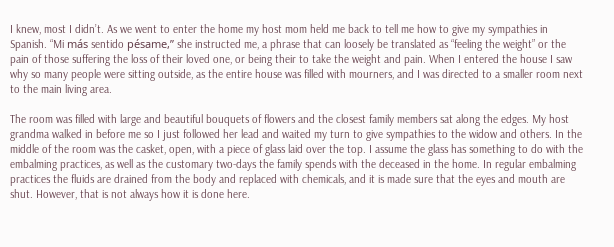I knew, most I didn’t. As we went to enter the home my host mom held me back to tell me how to give my sympathies in Spanish. “Mi más sentido pésame,” she instructed me, a phrase that can loosely be translated as “feeling the weight” or the pain of those suffering the loss of their loved one, or being their to take the weight and pain. When I entered the house I saw why so many people were sitting outside, as the entire house was filled with mourners, and I was directed to a smaller room next to the main living area.

The room was filled with large and beautiful bouquets of flowers and the closest family members sat along the edges. My host grandma walked in before me so I just followed her lead and waited my turn to give sympathies to the widow and others. In the middle of the room was the casket, open, with a piece of glass laid over the top. I assume the glass has something to do with the embalming practices, as well as the customary two-days the family spends with the deceased in the home. In regular embalming practices the fluids are drained from the body and replaced with chemicals, and it is made sure that the eyes and mouth are shut. However, that is not always how it is done here.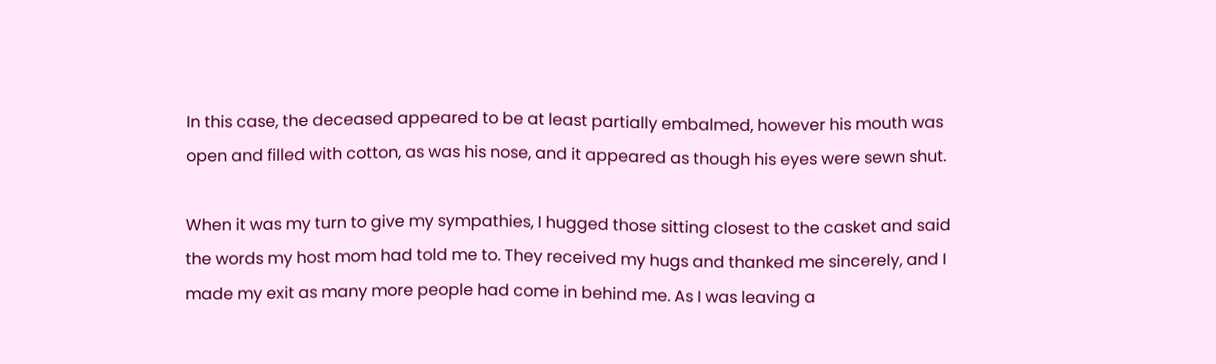In this case, the deceased appeared to be at least partially embalmed, however his mouth was open and filled with cotton, as was his nose, and it appeared as though his eyes were sewn shut.

When it was my turn to give my sympathies, I hugged those sitting closest to the casket and said the words my host mom had told me to. They received my hugs and thanked me sincerely, and I made my exit as many more people had come in behind me. As I was leaving a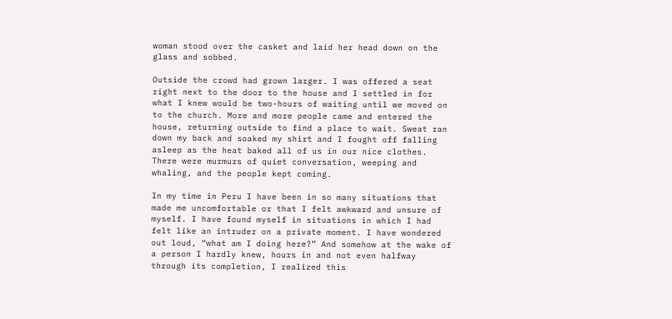woman stood over the casket and laid her head down on the glass and sobbed.

Outside the crowd had grown larger. I was offered a seat right next to the door to the house and I settled in for what I knew would be two-hours of waiting until we moved on to the church. More and more people came and entered the house, returning outside to find a place to wait. Sweat ran down my back and soaked my shirt and I fought off falling asleep as the heat baked all of us in our nice clothes. There were murmurs of quiet conversation, weeping and whaling, and the people kept coming.

In my time in Peru I have been in so many situations that made me uncomfortable or that I felt awkward and unsure of myself. I have found myself in situations in which I had felt like an intruder on a private moment. I have wondered out loud, “what am I doing here?” And somehow at the wake of a person I hardly knew, hours in and not even halfway through its completion, I realized this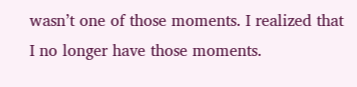wasn’t one of those moments. I realized that I no longer have those moments.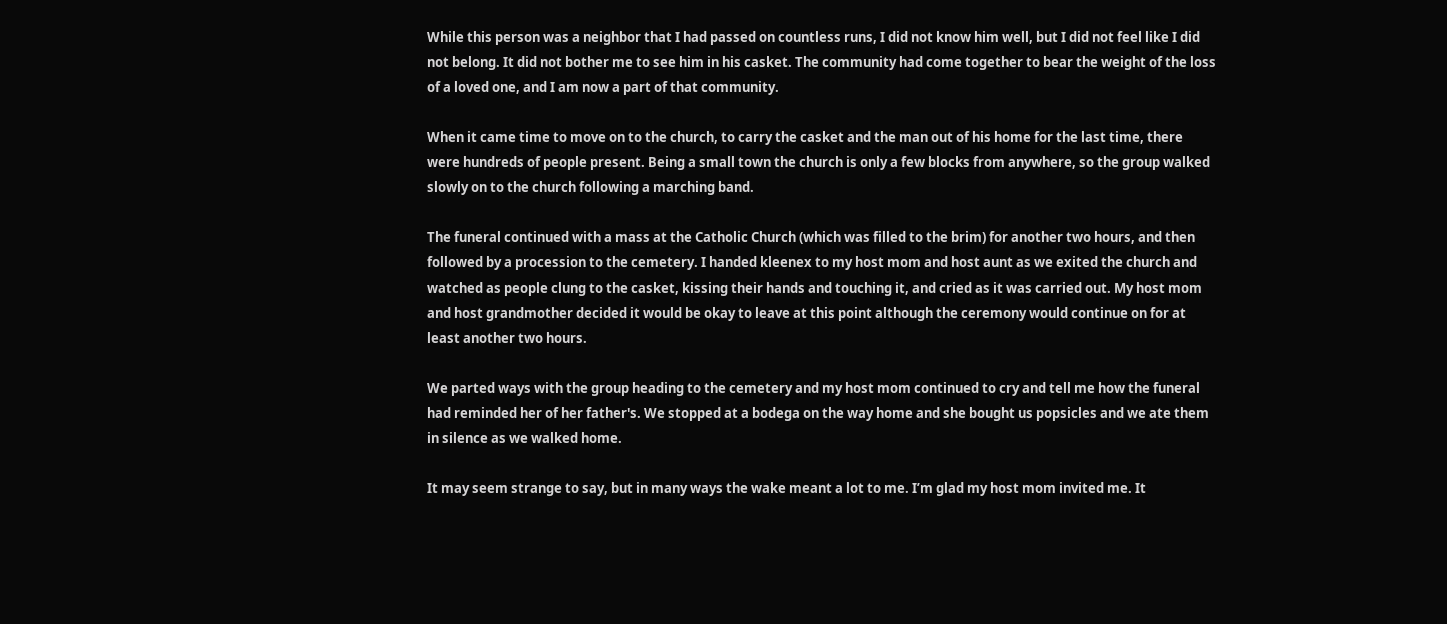While this person was a neighbor that I had passed on countless runs, I did not know him well, but I did not feel like I did not belong. It did not bother me to see him in his casket. The community had come together to bear the weight of the loss of a loved one, and I am now a part of that community.

When it came time to move on to the church, to carry the casket and the man out of his home for the last time, there were hundreds of people present. Being a small town the church is only a few blocks from anywhere, so the group walked slowly on to the church following a marching band.

The funeral continued with a mass at the Catholic Church (which was filled to the brim) for another two hours, and then followed by a procession to the cemetery. I handed kleenex to my host mom and host aunt as we exited the church and watched as people clung to the casket, kissing their hands and touching it, and cried as it was carried out. My host mom and host grandmother decided it would be okay to leave at this point although the ceremony would continue on for at least another two hours.

We parted ways with the group heading to the cemetery and my host mom continued to cry and tell me how the funeral had reminded her of her father's. We stopped at a bodega on the way home and she bought us popsicles and we ate them in silence as we walked home.

It may seem strange to say, but in many ways the wake meant a lot to me. I’m glad my host mom invited me. It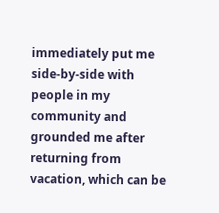immediately put me side-by-side with people in my community and grounded me after returning from vacation, which can be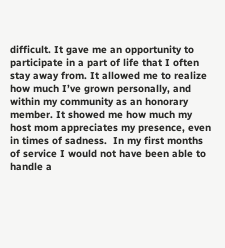difficult. It gave me an opportunity to participate in a part of life that I often stay away from. It allowed me to realize how much I’ve grown personally, and within my community as an honorary member. It showed me how much my host mom appreciates my presence, even in times of sadness.  In my first months of service I would not have been able to handle a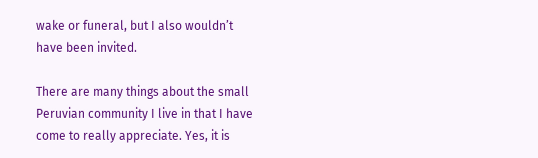wake or funeral, but I also wouldn’t have been invited.

There are many things about the small Peruvian community I live in that I have come to really appreciate. Yes, it is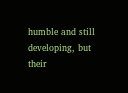humble and still developing, but their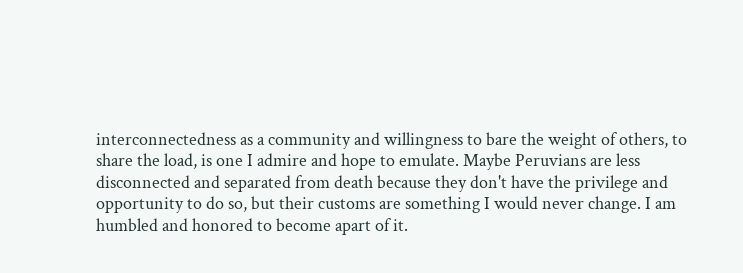interconnectedness as a community and willingness to bare the weight of others, to share the load, is one I admire and hope to emulate. Maybe Peruvians are less disconnected and separated from death because they don't have the privilege and opportunity to do so, but their customs are something I would never change. I am humbled and honored to become apart of it.